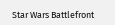Star Wars Battlefront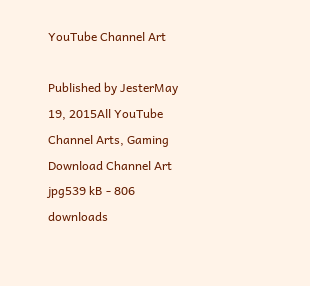YouTube Channel Art

Published by JesterMay 19, 2015All YouTube Channel Arts, Gaming
Download Channel Art jpg539 kB - 806 downloads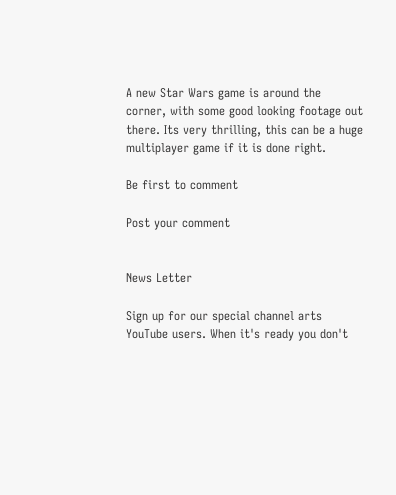A new Star Wars game is around the corner, with some good looking footage out there. Its very thrilling, this can be a huge multiplayer game if it is done right.

Be first to comment

Post your comment


News Letter

Sign up for our special channel arts YouTube users. When it's ready you don't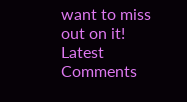want to miss out on it!
Latest Comments